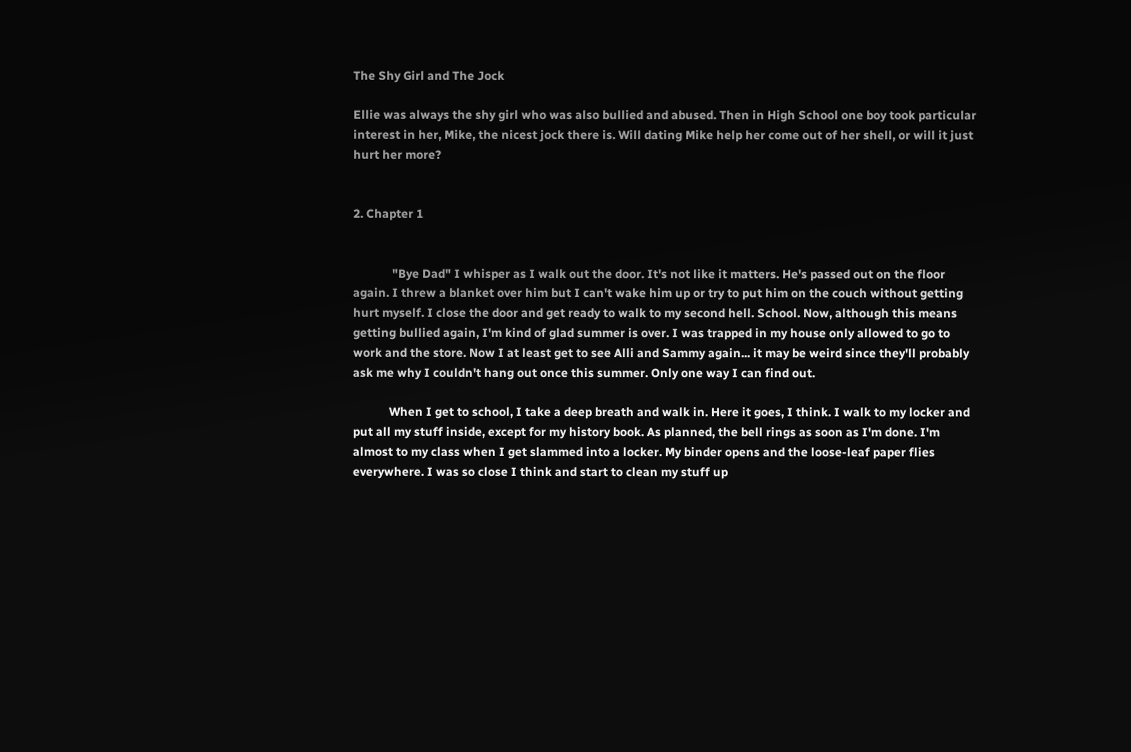The Shy Girl and The Jock

Ellie was always the shy girl who was also bullied and abused. Then in High School one boy took particular interest in her, Mike, the nicest jock there is. Will dating Mike help her come out of her shell, or will it just hurt her more?


2. Chapter 1


             "Bye Dad" I whisper as I walk out the door. It's not like it matters. He's passed out on the floor again. I threw a blanket over him but I can't wake him up or try to put him on the couch without getting hurt myself. I close the door and get ready to walk to my second hell. School. Now, although this means getting bullied again, I'm kind of glad summer is over. I was trapped in my house only allowed to go to work and the store. Now I at least get to see Alli and Sammy again... it may be weird since they'll probably ask me why I couldn't hang out once this summer. Only one way I can find out.

            When I get to school, I take a deep breath and walk in. Here it goes, I think. I walk to my locker and put all my stuff inside, except for my history book. As planned, the bell rings as soon as I'm done. I'm almost to my class when I get slammed into a locker. My binder opens and the loose-leaf paper flies everywhere. I was so close I think and start to clean my stuff up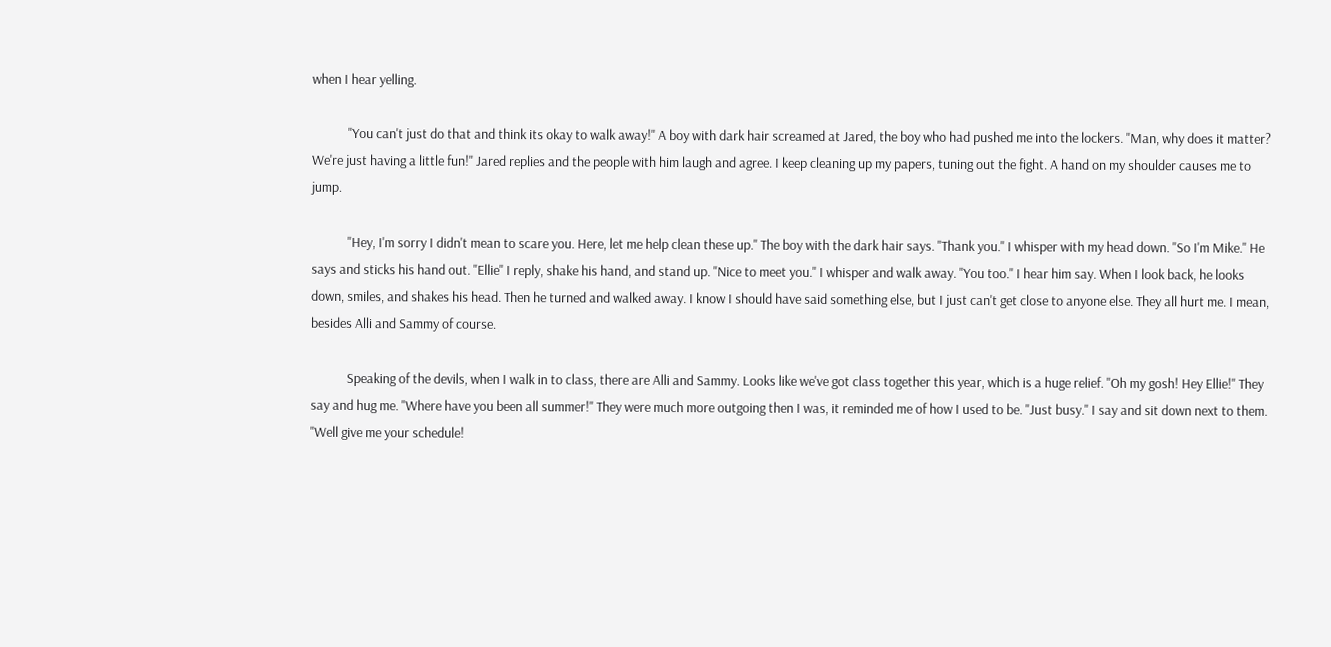when I hear yelling.

            "You can't just do that and think its okay to walk away!" A boy with dark hair screamed at Jared, the boy who had pushed me into the lockers. "Man, why does it matter? We're just having a little fun!" Jared replies and the people with him laugh and agree. I keep cleaning up my papers, tuning out the fight. A hand on my shoulder causes me to jump.

            "Hey, I'm sorry I didn't mean to scare you. Here, let me help clean these up." The boy with the dark hair says. "Thank you." I whisper with my head down. "So I'm Mike." He says and sticks his hand out. "Ellie" I reply, shake his hand, and stand up. "Nice to meet you." I whisper and walk away. "You too." I hear him say. When I look back, he looks down, smiles, and shakes his head. Then he turned and walked away. I know I should have said something else, but I just can't get close to anyone else. They all hurt me. I mean, besides Alli and Sammy of course.

            Speaking of the devils, when I walk in to class, there are Alli and Sammy. Looks like we've got class together this year, which is a huge relief. "Oh my gosh! Hey Ellie!" They say and hug me. "Where have you been all summer!" They were much more outgoing then I was, it reminded me of how I used to be. "Just busy." I say and sit down next to them. "Well give me your schedule!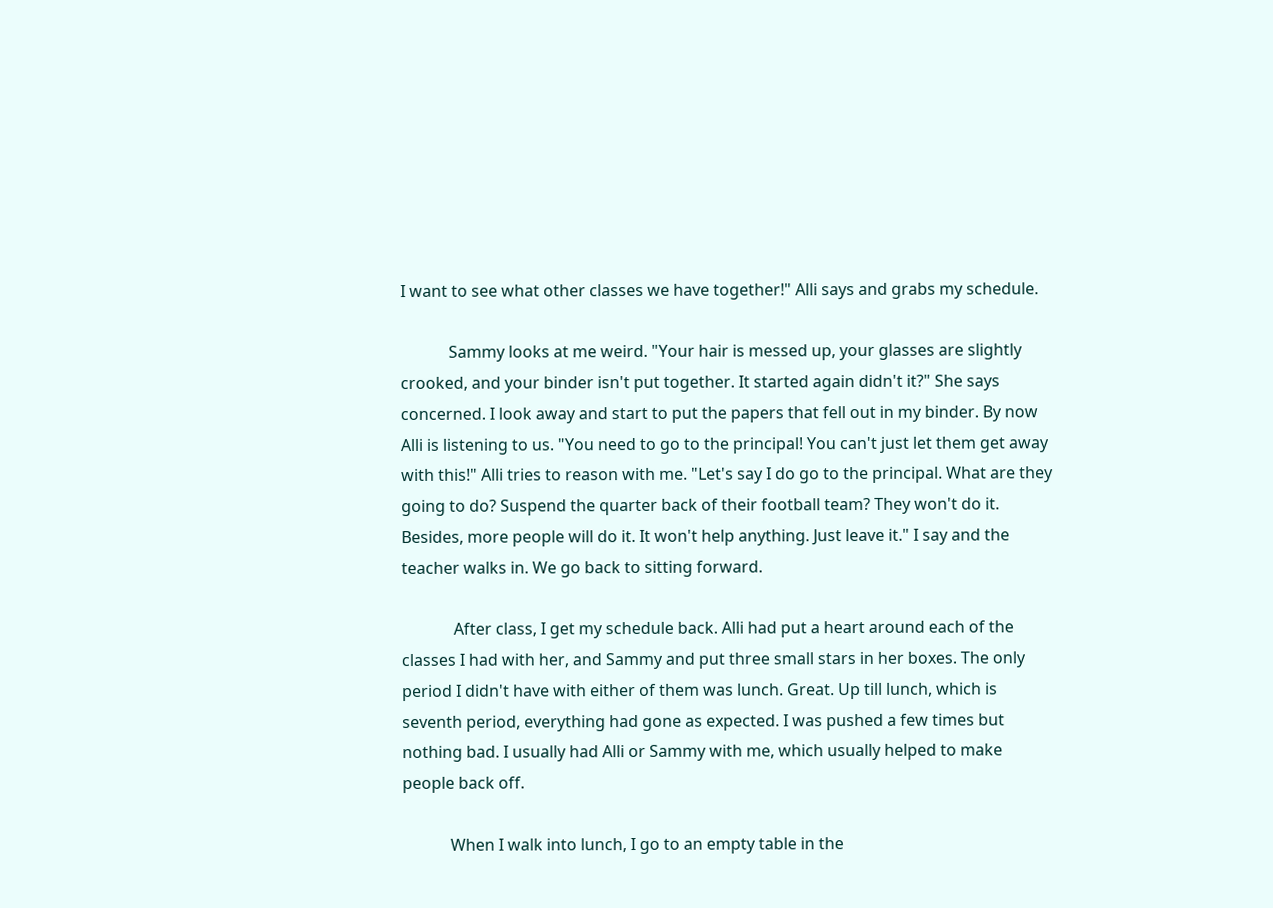I want to see what other classes we have together!" Alli says and grabs my schedule.

            Sammy looks at me weird. "Your hair is messed up, your glasses are slightly crooked, and your binder isn't put together. It started again didn't it?" She says concerned. I look away and start to put the papers that fell out in my binder. By now Alli is listening to us. "You need to go to the principal! You can't just let them get away with this!" Alli tries to reason with me. "Let's say I do go to the principal. What are they going to do? Suspend the quarter back of their football team? They won't do it. Besides, more people will do it. It won't help anything. Just leave it." I say and the teacher walks in. We go back to sitting forward.

             After class, I get my schedule back. Alli had put a heart around each of the classes I had with her, and Sammy and put three small stars in her boxes. The only period I didn't have with either of them was lunch. Great. Up till lunch, which is seventh period, everything had gone as expected. I was pushed a few times but nothing bad. I usually had Alli or Sammy with me, which usually helped to make people back off.

            When I walk into lunch, I go to an empty table in the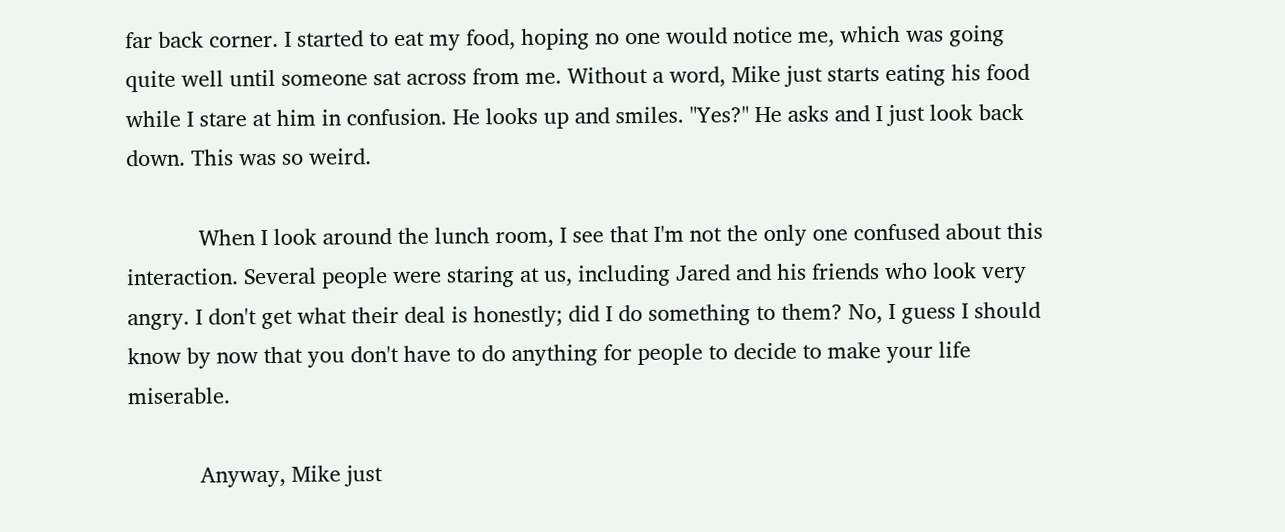far back corner. I started to eat my food, hoping no one would notice me, which was going quite well until someone sat across from me. Without a word, Mike just starts eating his food while I stare at him in confusion. He looks up and smiles. "Yes?" He asks and I just look back down. This was so weird.

            When I look around the lunch room, I see that I'm not the only one confused about this interaction. Several people were staring at us, including Jared and his friends who look very angry. I don't get what their deal is honestly; did I do something to them? No, I guess I should know by now that you don't have to do anything for people to decide to make your life miserable.

            Anyway, Mike just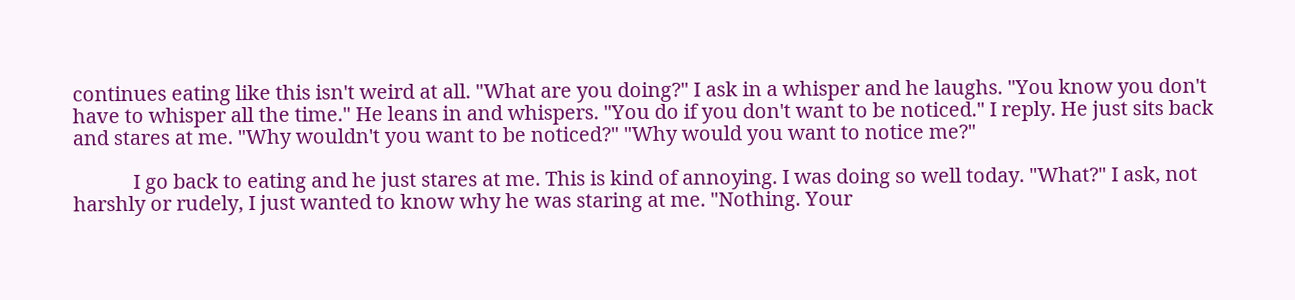continues eating like this isn't weird at all. "What are you doing?" I ask in a whisper and he laughs. "You know you don't have to whisper all the time." He leans in and whispers. "You do if you don't want to be noticed." I reply. He just sits back and stares at me. "Why wouldn't you want to be noticed?" "Why would you want to notice me?"

            I go back to eating and he just stares at me. This is kind of annoying. I was doing so well today. "What?" I ask, not harshly or rudely, I just wanted to know why he was staring at me. "Nothing. Your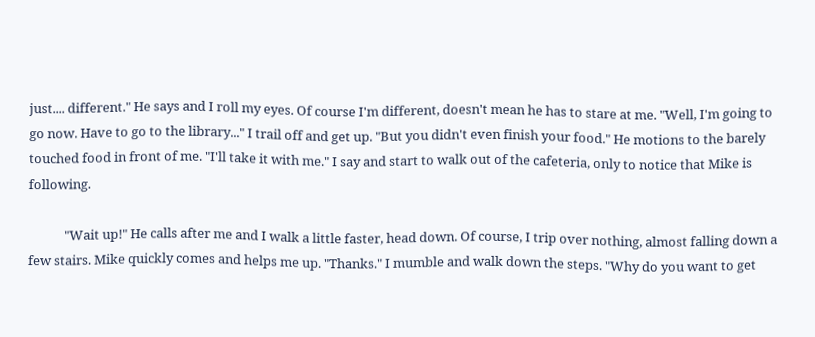just.... different." He says and I roll my eyes. Of course I'm different, doesn't mean he has to stare at me. "Well, I'm going to go now. Have to go to the library..." I trail off and get up. "But you didn't even finish your food." He motions to the barely touched food in front of me. "I'll take it with me." I say and start to walk out of the cafeteria, only to notice that Mike is following.

            "Wait up!" He calls after me and I walk a little faster, head down. Of course, I trip over nothing, almost falling down a few stairs. Mike quickly comes and helps me up. "Thanks." I mumble and walk down the steps. "Why do you want to get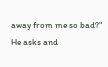away from me so bad?" He asks and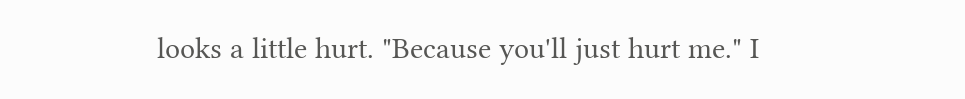looks a little hurt. "Because you'll just hurt me." I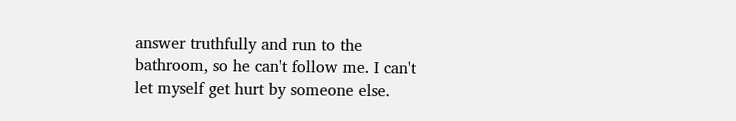answer truthfully and run to the bathroom, so he can't follow me. I can't let myself get hurt by someone else.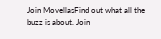Join MovellasFind out what all the buzz is about. Join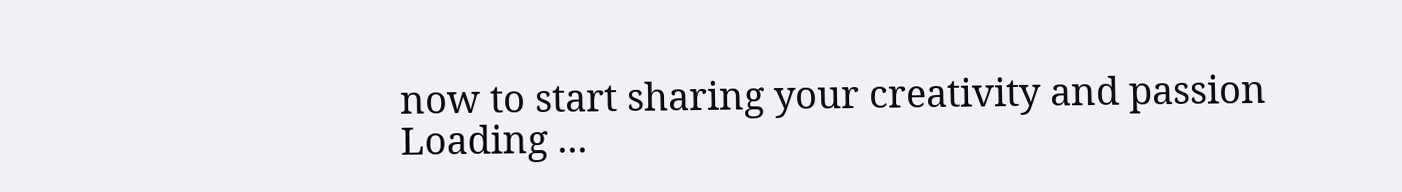now to start sharing your creativity and passion
Loading ...